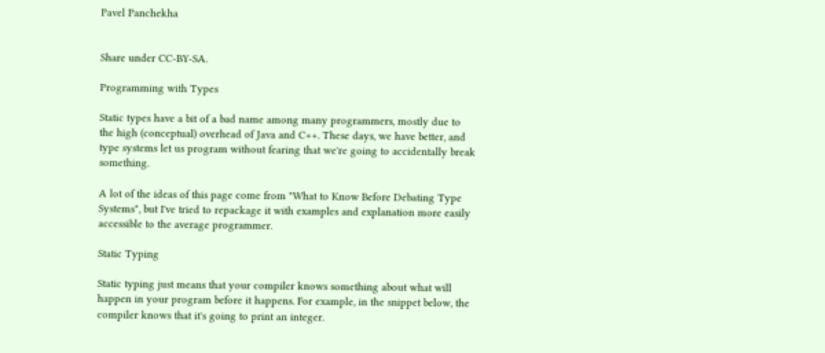Pavel Panchekha


Share under CC-BY-SA.

Programming with Types

Static types have a bit of a bad name among many programmers, mostly due to the high (conceptual) overhead of Java and C++. These days, we have better, and type systems let us program without fearing that we're going to accidentally break something.

A lot of the ideas of this page come from "What to Know Before Debating Type Systems", but I've tried to repackage it with examples and explanation more easily accessible to the average programmer.

Static Typing

Static typing just means that your compiler knows something about what will happen in your program before it happens. For example, in the snippet below, the compiler knows that it's going to print an integer.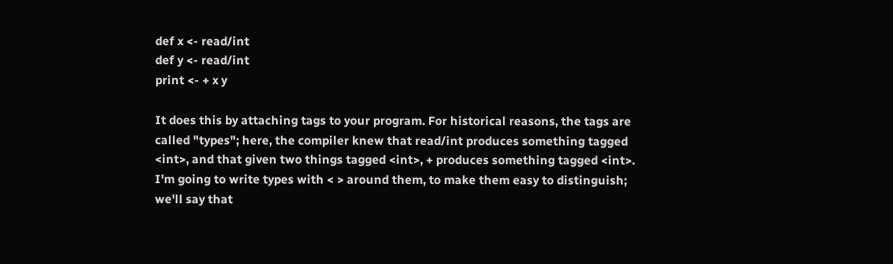def x <- read/int
def y <- read/int
print <- + x y

It does this by attaching tags to your program. For historical reasons, the tags are called "types"; here, the compiler knew that read/int produces something tagged <int>, and that given two things tagged <int>, + produces something tagged <int>. I'm going to write types with < > around them, to make them easy to distinguish; we'll say that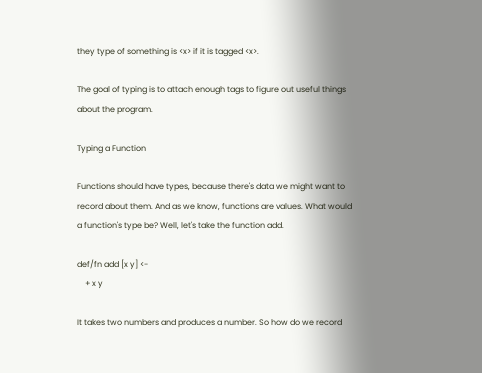they type of something is <x> if it is tagged <x>.

The goal of typing is to attach enough tags to figure out useful things about the program.

Typing a Function

Functions should have types, because there's data we might want to record about them. And as we know, functions are values. What would a function's type be? Well, let's take the function add.

def/fn add [x y] <-
    + x y

It takes two numbers and produces a number. So how do we record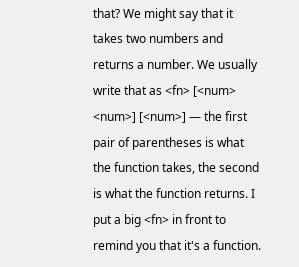that? We might say that it takes two numbers and returns a number. We usually write that as <fn> [<num> <num>] [<num>] — the first pair of parentheses is what the function takes, the second is what the function returns. I put a big <fn> in front to remind you that it's a function.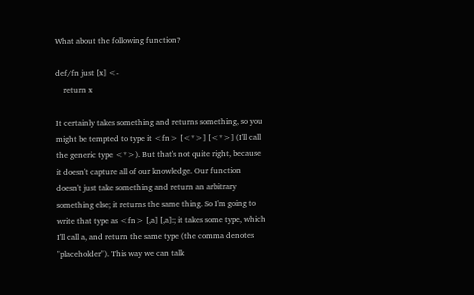What about the following function?

def/fn just [x] <-
    return x

It certainly takes something and returns something, so you might be tempted to type it <fn> [<*>] [<*>] (I'll call the generic type <*>). But that's not quite right, because it doesn't capture all of our knowledge. Our function doesn't just take something and return an arbitrary something else; it returns the same thing. So I'm going to write that type as <fn> [,a] [,a]:; it takes some type, which I'll call a, and return the same type (the comma denotes "placeholder"). This way we can talk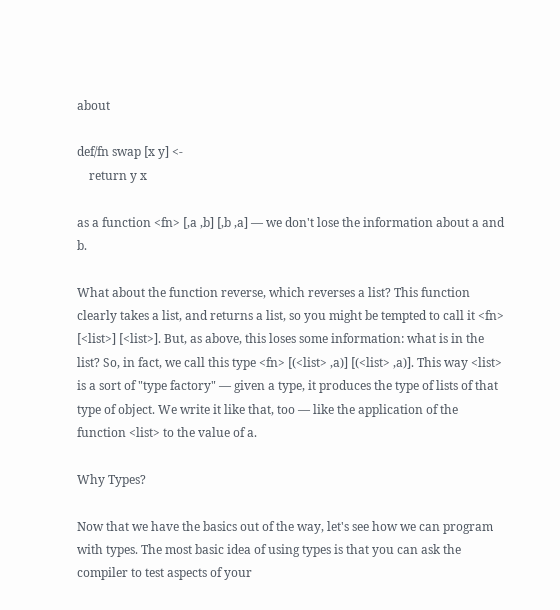about

def/fn swap [x y] <-
    return y x

as a function <fn> [,a ,b] [,b ,a] — we don't lose the information about a and b.

What about the function reverse, which reverses a list? This function clearly takes a list, and returns a list, so you might be tempted to call it <fn> [<list>] [<list>]. But, as above, this loses some information: what is in the list? So, in fact, we call this type <fn> [(<list> ,a)] [(<list> ,a)]. This way <list> is a sort of "type factory" — given a type, it produces the type of lists of that type of object. We write it like that, too — like the application of the function <list> to the value of a.

Why Types?

Now that we have the basics out of the way, let's see how we can program with types. The most basic idea of using types is that you can ask the compiler to test aspects of your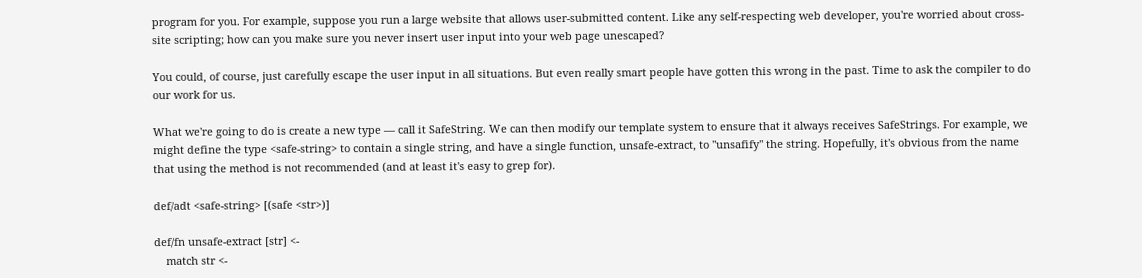program for you. For example, suppose you run a large website that allows user-submitted content. Like any self-respecting web developer, you're worried about cross-site scripting; how can you make sure you never insert user input into your web page unescaped?

You could, of course, just carefully escape the user input in all situations. But even really smart people have gotten this wrong in the past. Time to ask the compiler to do our work for us.

What we're going to do is create a new type — call it SafeString. We can then modify our template system to ensure that it always receives SafeStrings. For example, we might define the type <safe-string> to contain a single string, and have a single function, unsafe-extract, to "unsafify" the string. Hopefully, it's obvious from the name that using the method is not recommended (and at least it's easy to grep for).

def/adt <safe-string> [(safe <str>)]

def/fn unsafe-extract [str] <-
    match str <-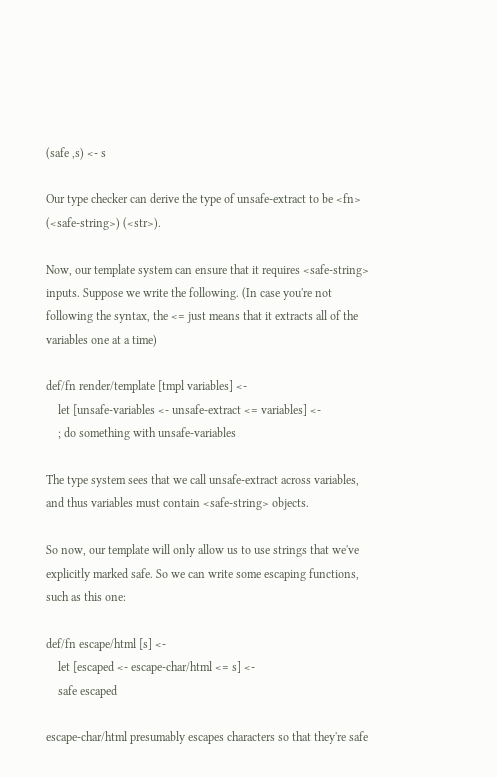(safe ,s) <- s

Our type checker can derive the type of unsafe-extract to be <fn> (<safe-string>) (<str>).

Now, our template system can ensure that it requires <safe-string> inputs. Suppose we write the following. (In case you're not following the syntax, the <= just means that it extracts all of the variables one at a time)

def/fn render/template [tmpl variables] <-
    let [unsafe-variables <- unsafe-extract <= variables] <-
    ; do something with unsafe-variables

The type system sees that we call unsafe-extract across variables, and thus variables must contain <safe-string> objects.

So now, our template will only allow us to use strings that we've explicitly marked safe. So we can write some escaping functions, such as this one:

def/fn escape/html [s] <-
    let [escaped <- escape-char/html <= s] <-
    safe escaped

escape-char/html presumably escapes characters so that they're safe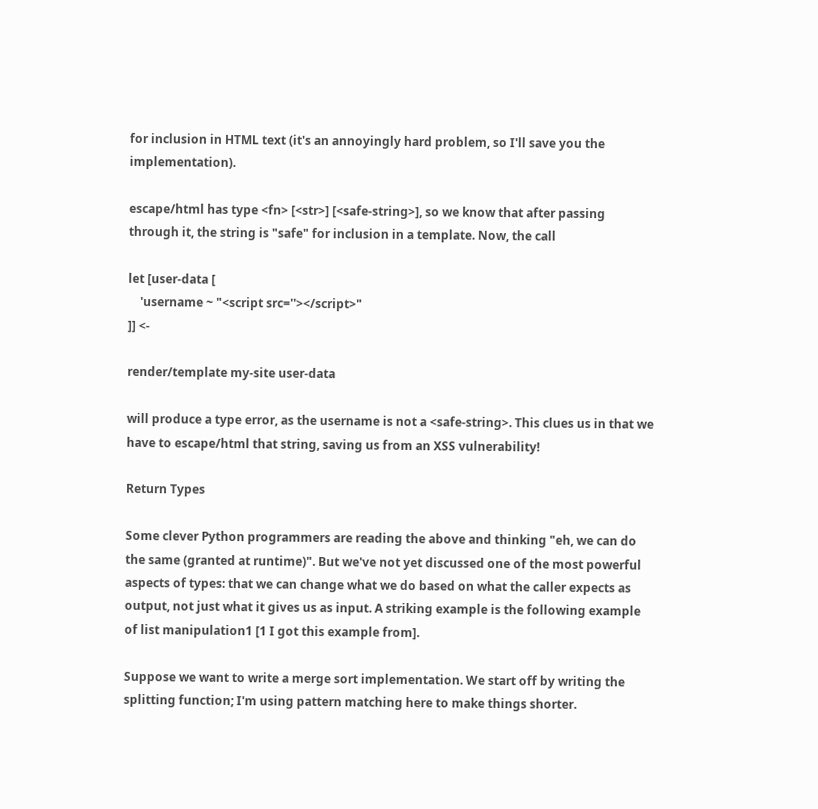for inclusion in HTML text (it's an annoyingly hard problem, so I'll save you the implementation).

escape/html has type <fn> [<str>] [<safe-string>], so we know that after passing through it, the string is "safe" for inclusion in a template. Now, the call

let [user-data [
    'username ~ "<script src=''></script>"
]] <-

render/template my-site user-data

will produce a type error, as the username is not a <safe-string>. This clues us in that we have to escape/html that string, saving us from an XSS vulnerability!

Return Types

Some clever Python programmers are reading the above and thinking "eh, we can do the same (granted at runtime)". But we've not yet discussed one of the most powerful aspects of types: that we can change what we do based on what the caller expects as output, not just what it gives us as input. A striking example is the following example of list manipulation1 [1 I got this example from].

Suppose we want to write a merge sort implementation. We start off by writing the splitting function; I'm using pattern matching here to make things shorter.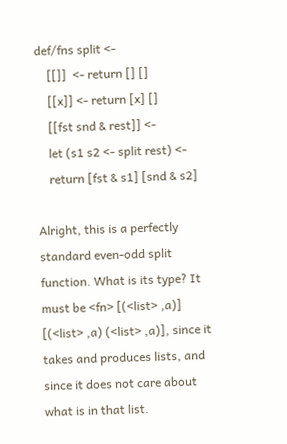def/fns split <-
    [[]]  <- return [] []
    [[x]] <- return [x] []
    [[fst snd & rest]] <-
    let (s1 s2 <- split rest) <-
    return [fst & s1] [snd & s2]

Alright, this is a perfectly standard even-odd split function. What is its type? It must be <fn> [(<list> ,a)] [(<list> ,a) (<list> ,a)], since it takes and produces lists, and since it does not care about what is in that list.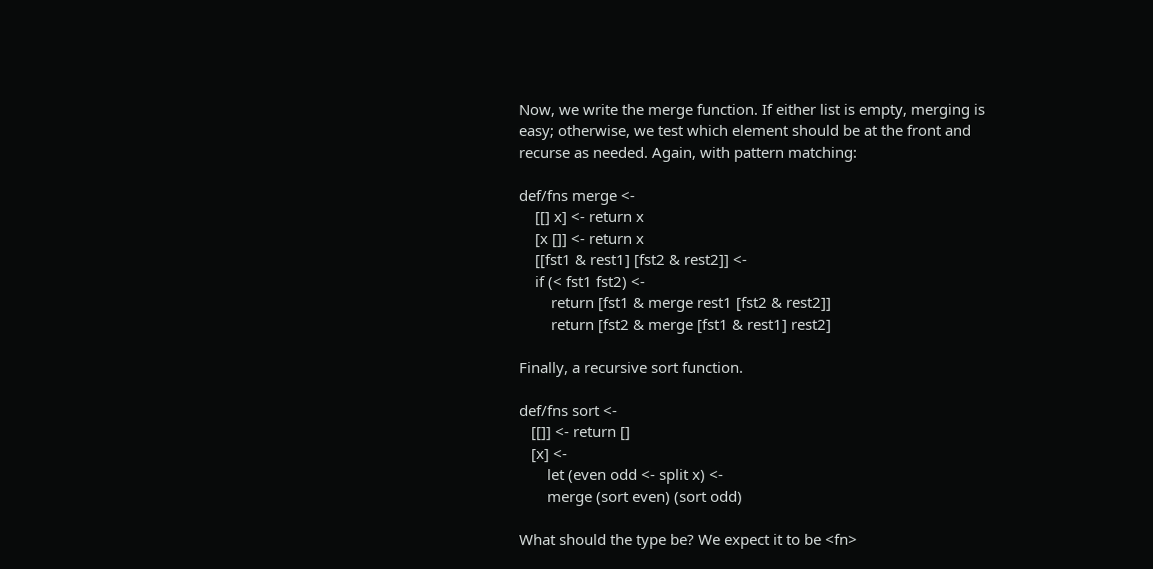Now, we write the merge function. If either list is empty, merging is easy; otherwise, we test which element should be at the front and recurse as needed. Again, with pattern matching:

def/fns merge <-
    [[] x] <- return x
    [x []] <- return x
    [[fst1 & rest1] [fst2 & rest2]] <-
    if (< fst1 fst2) <-
        return [fst1 & merge rest1 [fst2 & rest2]]
        return [fst2 & merge [fst1 & rest1] rest2]

Finally, a recursive sort function.

def/fns sort <-
   [[]] <- return []
   [x] <-
       let (even odd <- split x) <-
       merge (sort even) (sort odd)

What should the type be? We expect it to be <fn>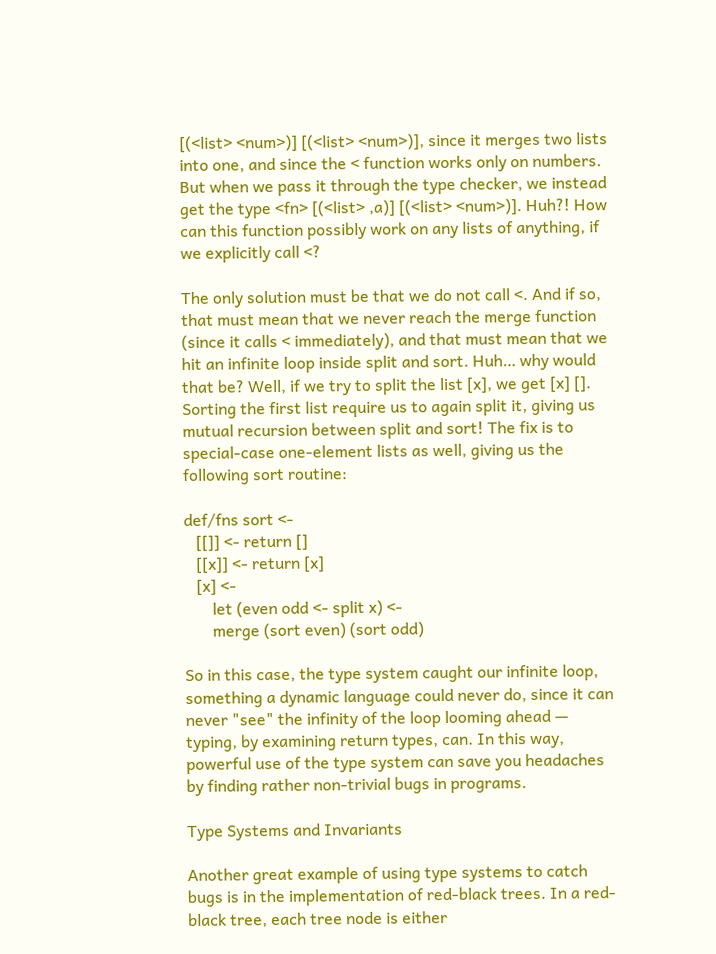[(<list> <num>)] [(<list> <num>)], since it merges two lists into one, and since the < function works only on numbers. But when we pass it through the type checker, we instead get the type <fn> [(<list> ,a)] [(<list> <num>)]. Huh?! How can this function possibly work on any lists of anything, if we explicitly call <?

The only solution must be that we do not call <. And if so, that must mean that we never reach the merge function (since it calls < immediately), and that must mean that we hit an infinite loop inside split and sort. Huh… why would that be? Well, if we try to split the list [x], we get [x] []. Sorting the first list require us to again split it, giving us mutual recursion between split and sort! The fix is to special-case one-element lists as well, giving us the following sort routine:

def/fns sort <-
   [[]] <- return []
   [[x]] <- return [x]
   [x] <-
       let (even odd <- split x) <-
       merge (sort even) (sort odd)

So in this case, the type system caught our infinite loop, something a dynamic language could never do, since it can never "see" the infinity of the loop looming ahead — typing, by examining return types, can. In this way, powerful use of the type system can save you headaches by finding rather non-trivial bugs in programs.

Type Systems and Invariants

Another great example of using type systems to catch bugs is in the implementation of red-black trees. In a red-black tree, each tree node is either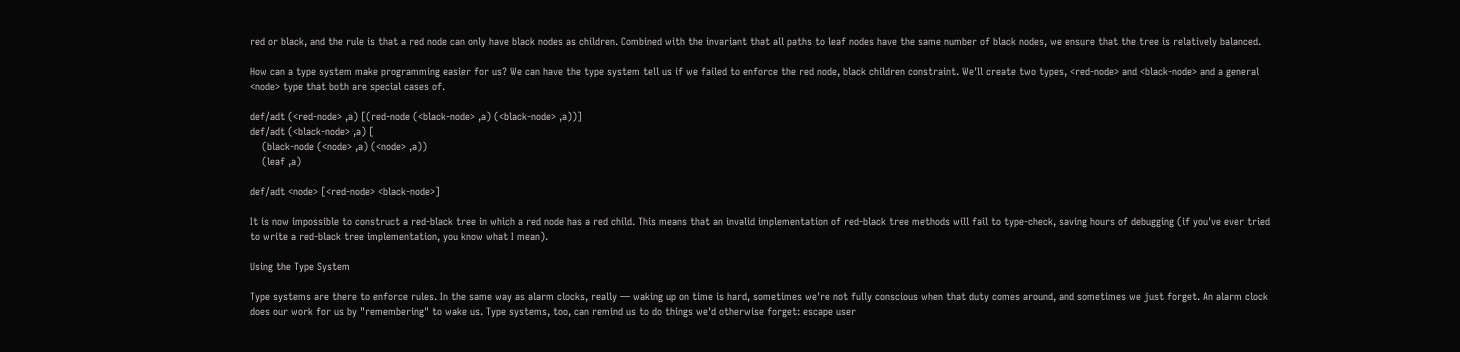red or black, and the rule is that a red node can only have black nodes as children. Combined with the invariant that all paths to leaf nodes have the same number of black nodes, we ensure that the tree is relatively balanced.

How can a type system make programming easier for us? We can have the type system tell us if we failed to enforce the red node, black children constraint. We'll create two types, <red-node> and <black-node> and a general <node> type that both are special cases of.

def/adt (<red-node> ,a) [(red-node (<black-node> ,a) (<black-node> ,a))]
def/adt (<black-node> ,a) [
    (black-node (<node> ,a) (<node> ,a))
    (leaf ,a)

def/adt <node> [<red-node> <black-node>]

It is now impossible to construct a red-black tree in which a red node has a red child. This means that an invalid implementation of red-black tree methods will fail to type-check, saving hours of debugging (if you've ever tried to write a red-black tree implementation, you know what I mean).

Using the Type System

Type systems are there to enforce rules. In the same way as alarm clocks, really — waking up on time is hard, sometimes we're not fully conscious when that duty comes around, and sometimes we just forget. An alarm clock does our work for us by "remembering" to wake us. Type systems, too, can remind us to do things we'd otherwise forget: escape user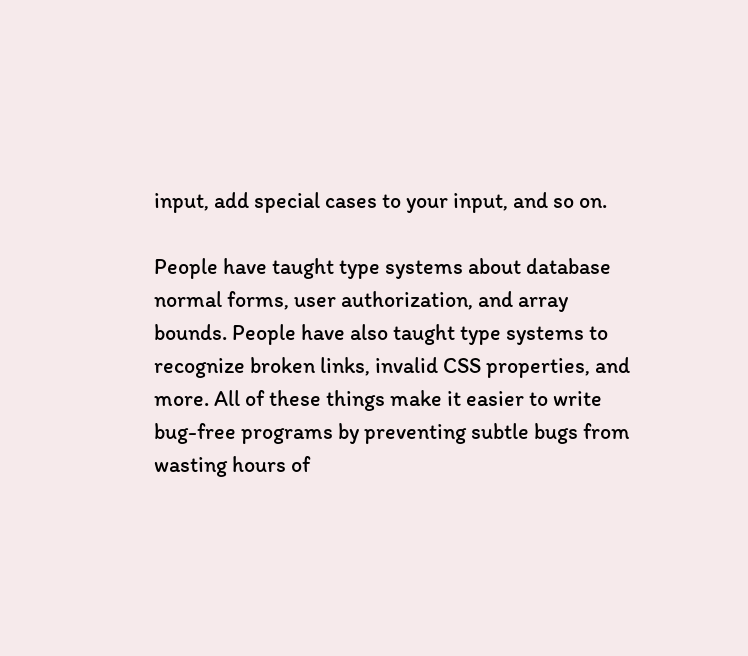input, add special cases to your input, and so on.

People have taught type systems about database normal forms, user authorization, and array bounds. People have also taught type systems to recognize broken links, invalid CSS properties, and more. All of these things make it easier to write bug-free programs by preventing subtle bugs from wasting hours of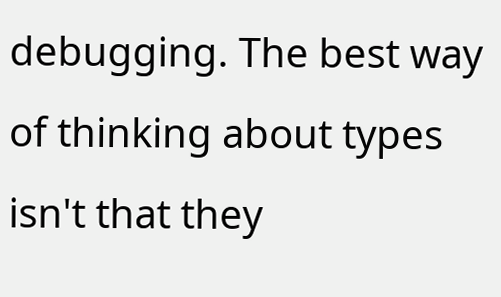debugging. The best way of thinking about types isn't that they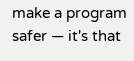make a program safer — it's that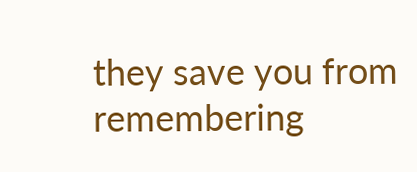they save you from remembering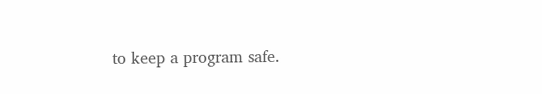to keep a program safe.